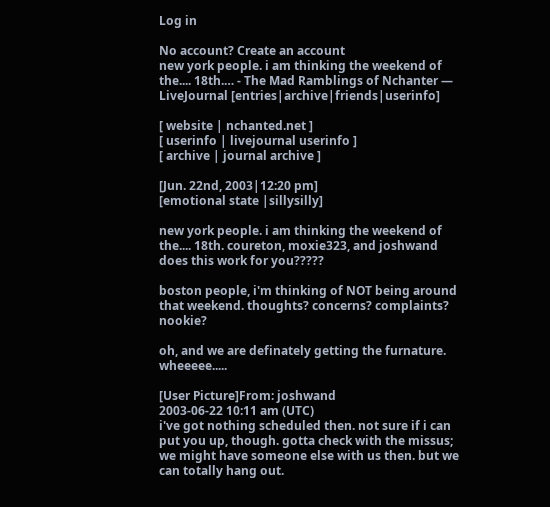Log in

No account? Create an account
new york people. i am thinking the weekend of the.... 18th.… - The Mad Ramblings of Nchanter — LiveJournal [entries|archive|friends|userinfo]

[ website | nchanted.net ]
[ userinfo | livejournal userinfo ]
[ archive | journal archive ]

[Jun. 22nd, 2003|12:20 pm]
[emotional state |sillysilly]

new york people. i am thinking the weekend of the.... 18th. coureton, moxie323, and joshwand does this work for you?????

boston people, i'm thinking of NOT being around that weekend. thoughts? concerns? complaints? nookie?

oh, and we are definately getting the furnature. wheeeee.....

[User Picture]From: joshwand
2003-06-22 10:11 am (UTC)
i've got nothing scheduled then. not sure if i can put you up, though. gotta check with the missus; we might have someone else with us then. but we can totally hang out.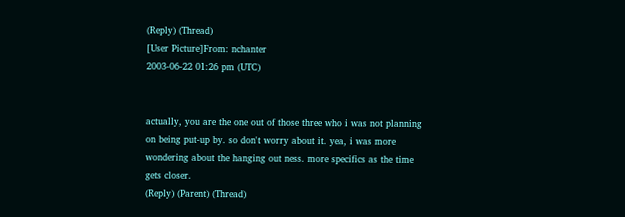(Reply) (Thread)
[User Picture]From: nchanter
2003-06-22 01:26 pm (UTC)


actually, you are the one out of those three who i was not planning on being put-up by. so don't worry about it. yea, i was more wondering about the hanging out ness. more specifics as the time gets closer.
(Reply) (Parent) (Thread)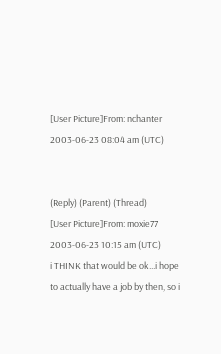[User Picture]From: nchanter
2003-06-23 08:04 am (UTC)


(Reply) (Parent) (Thread)
[User Picture]From: moxie77
2003-06-23 10:15 am (UTC)
i THINK that would be ok...i hope to actually have a job by then, so i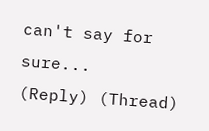can't say for sure...
(Reply) (Thread)